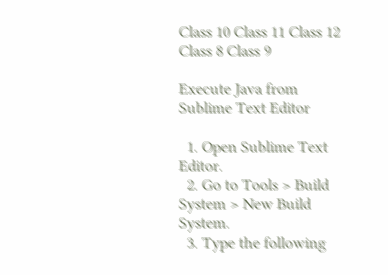Class 10 Class 11 Class 12 Class 8 Class 9

Execute Java from Sublime Text Editor

  1. Open Sublime Text Editor.
  2. Go to Tools > Build System > New Build System.
  3. Type the following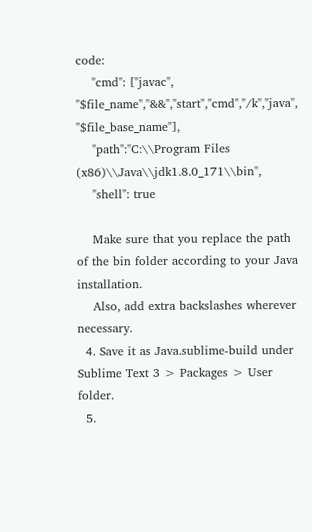code:
    "cmd": ["javac", "$file_name","&&","start","cmd","/k","java", "$file_base_name"],
    "path":"C:\\Program Files (x86)\\Java\\jdk1.8.0_171\\bin",
    "shell": true

    Make sure that you replace the path of the bin folder according to your Java installation.
    Also, add extra backslashes wherever necessary.
  4. Save it as Java.sublime-build under Sublime Text 3 > Packages > User folder.
  5.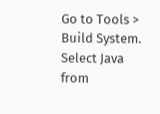Go to Tools > Build System. Select Java from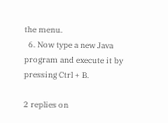the menu.
  6. Now type a new Java program and execute it by pressing Ctrl + B.

2 replies on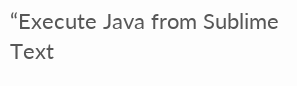“Execute Java from Sublime Text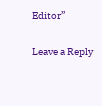Editor”

Leave a Reply